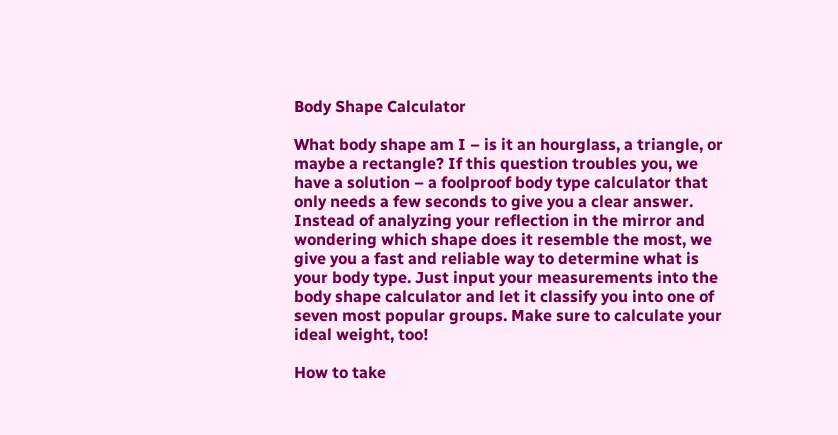Body Shape Calculator

What body shape am I – is it an hourglass, a triangle, or maybe a rectangle? If this question troubles you, we have a solution – a foolproof body type calculator that only needs a few seconds to give you a clear answer. Instead of analyzing your reflection in the mirror and wondering which shape does it resemble the most, we give you a fast and reliable way to determine what is your body type. Just input your measurements into the body shape calculator and let it classify you into one of seven most popular groups. Make sure to calculate your ideal weight, too!

How to take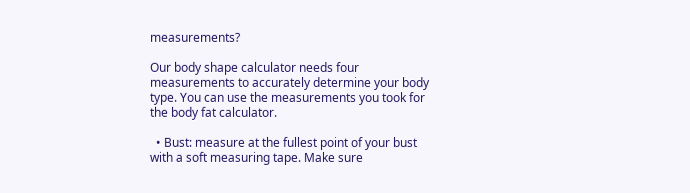measurements?

Our body shape calculator needs four measurements to accurately determine your body type. You can use the measurements you took for the body fat calculator.

  • Bust: measure at the fullest point of your bust with a soft measuring tape. Make sure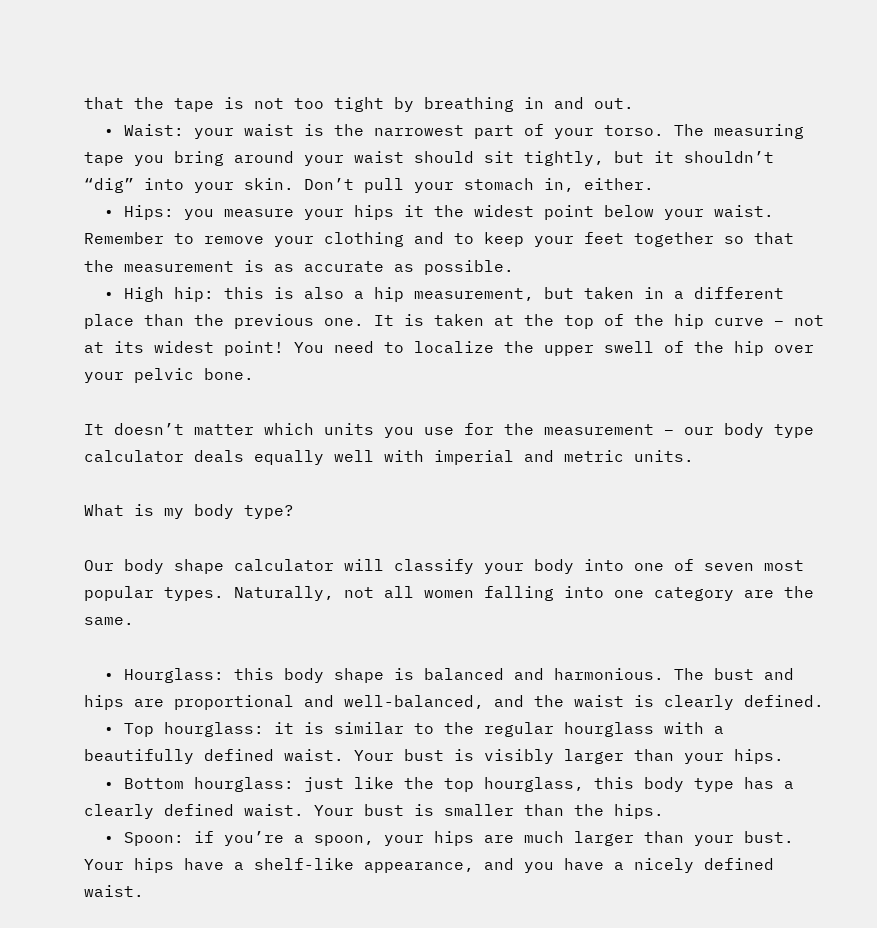that the tape is not too tight by breathing in and out.
  • Waist: your waist is the narrowest part of your torso. The measuring tape you bring around your waist should sit tightly, but it shouldn’t “dig” into your skin. Don’t pull your stomach in, either.
  • Hips: you measure your hips it the widest point below your waist. Remember to remove your clothing and to keep your feet together so that the measurement is as accurate as possible.
  • High hip: this is also a hip measurement, but taken in a different place than the previous one. It is taken at the top of the hip curve – not at its widest point! You need to localize the upper swell of the hip over your pelvic bone.

It doesn’t matter which units you use for the measurement – our body type calculator deals equally well with imperial and metric units.

What is my body type?

Our body shape calculator will classify your body into one of seven most popular types. Naturally, not all women falling into one category are the same.

  • Hourglass: this body shape is balanced and harmonious. The bust and hips are proportional and well-balanced, and the waist is clearly defined.
  • Top hourglass: it is similar to the regular hourglass with a beautifully defined waist. Your bust is visibly larger than your hips.
  • Bottom hourglass: just like the top hourglass, this body type has a clearly defined waist. Your bust is smaller than the hips.
  • Spoon: if you’re a spoon, your hips are much larger than your bust. Your hips have a shelf-like appearance, and you have a nicely defined waist.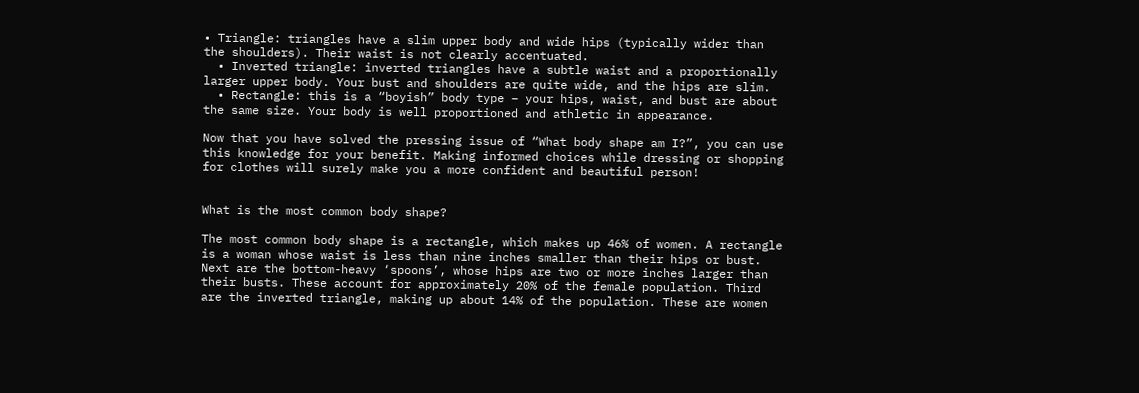• Triangle: triangles have a slim upper body and wide hips (typically wider than the shoulders). Their waist is not clearly accentuated.
  • Inverted triangle: inverted triangles have a subtle waist and a proportionally larger upper body. Your bust and shoulders are quite wide, and the hips are slim.
  • Rectangle: this is a “boyish” body type – your hips, waist, and bust are about the same size. Your body is well proportioned and athletic in appearance.

Now that you have solved the pressing issue of “What body shape am I?”, you can use this knowledge for your benefit. Making informed choices while dressing or shopping for clothes will surely make you a more confident and beautiful person!


What is the most common body shape?

The most common body shape is a rectangle, which makes up 46% of women. A rectangle is a woman whose waist is less than nine inches smaller than their hips or bust. Next are the bottom-heavy ‘spoons’, whose hips are two or more inches larger than their busts. These account for approximately 20% of the female population. Third are the inverted triangle, making up about 14% of the population. These are women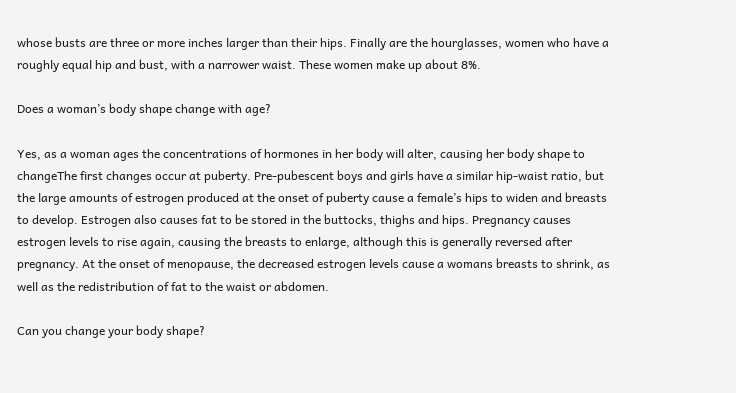whose busts are three or more inches larger than their hips. Finally are the hourglasses, women who have a roughly equal hip and bust, with a narrower waist. These women make up about 8%.

Does a woman’s body shape change with age?

Yes, as a woman ages the concentrations of hormones in her body will alter, causing her body shape to changeThe first changes occur at puberty. Pre-pubescent boys and girls have a similar hip-waist ratio, but the large amounts of estrogen produced at the onset of puberty cause a female’s hips to widen and breasts to develop. Estrogen also causes fat to be stored in the buttocks, thighs and hips. Pregnancy causes estrogen levels to rise again, causing the breasts to enlarge, although this is generally reversed after pregnancy. At the onset of menopause, the decreased estrogen levels cause a womans breasts to shrink, as well as the redistribution of fat to the waist or abdomen.

Can you change your body shape?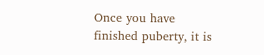Once you have finished puberty, it is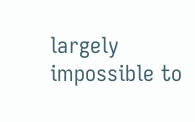largely impossible to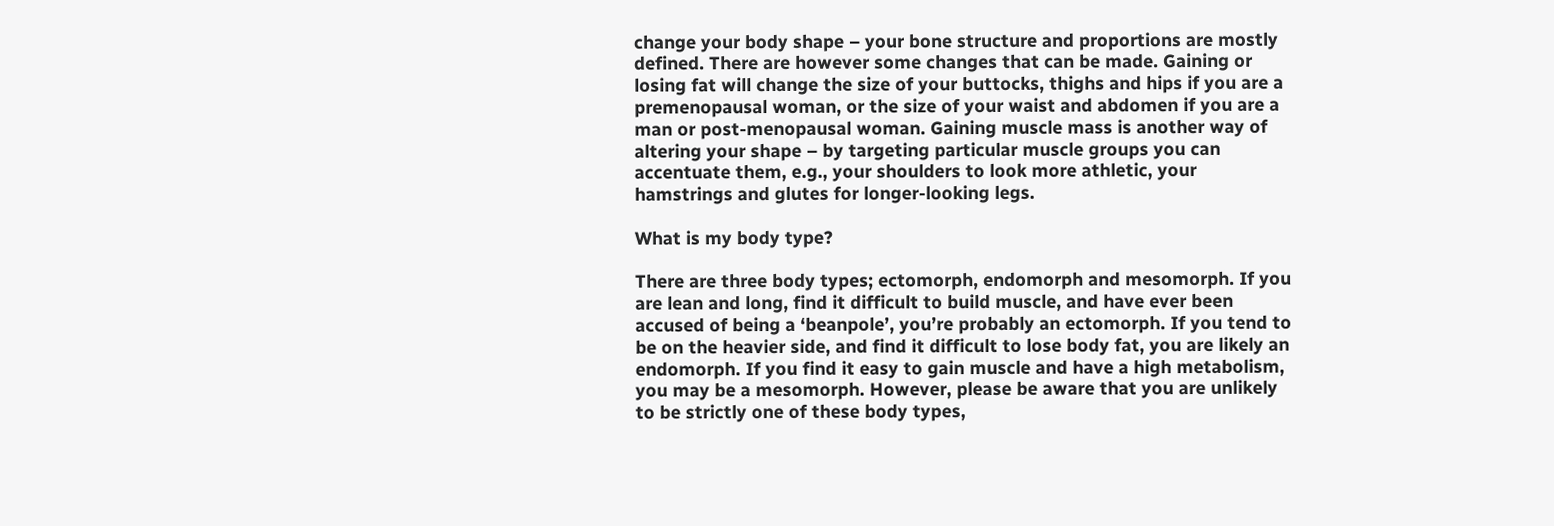change your body shape – your bone structure and proportions are mostly defined. There are however some changes that can be made. Gaining or losing fat will change the size of your buttocks, thighs and hips if you are a premenopausal woman, or the size of your waist and abdomen if you are a man or post-menopausal woman. Gaining muscle mass is another way of altering your shape – by targeting particular muscle groups you can accentuate them, e.g., your shoulders to look more athletic, your hamstrings and glutes for longer-looking legs.

What is my body type?

There are three body types; ectomorph, endomorph and mesomorph. If you are lean and long, find it difficult to build muscle, and have ever been accused of being a ‘beanpole’, you’re probably an ectomorph. If you tend to be on the heavier side, and find it difficult to lose body fat, you are likely an endomorph. If you find it easy to gain muscle and have a high metabolism, you may be a mesomorph. However, please be aware that you are unlikely to be strictly one of these body types,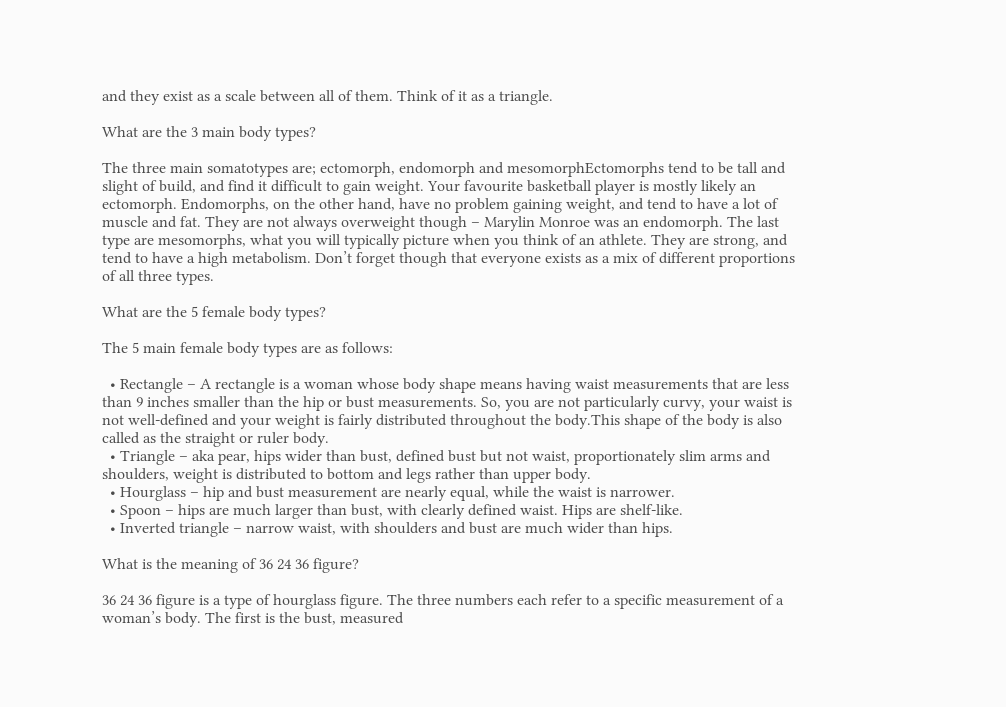and they exist as a scale between all of them. Think of it as a triangle.

What are the 3 main body types?

The three main somatotypes are; ectomorph, endomorph and mesomorphEctomorphs tend to be tall and slight of build, and find it difficult to gain weight. Your favourite basketball player is mostly likely an ectomorph. Endomorphs, on the other hand, have no problem gaining weight, and tend to have a lot of muscle and fat. They are not always overweight though – Marylin Monroe was an endomorph. The last type are mesomorphs, what you will typically picture when you think of an athlete. They are strong, and tend to have a high metabolism. Don’t forget though that everyone exists as a mix of different proportions of all three types.

What are the 5 female body types?

The 5 main female body types are as follows:

  • Rectangle – A rectangle is a woman whose body shape means having waist measurements that are less than 9 inches smaller than the hip or bust measurements. So, you are not particularly curvy, your waist is not well-defined and your weight is fairly distributed throughout the body.This shape of the body is also called as the straight or ruler body.
  • Triangle – aka pear, hips wider than bust, defined bust but not waist, proportionately slim arms and shoulders, weight is distributed to bottom and legs rather than upper body.
  • Hourglass – hip and bust measurement are nearly equal, while the waist is narrower.
  • Spoon – hips are much larger than bust, with clearly defined waist. Hips are shelf-like.
  • Inverted triangle – narrow waist, with shoulders and bust are much wider than hips.

What is the meaning of 36 24 36 figure?

36 24 36 figure is a type of hourglass figure. The three numbers each refer to a specific measurement of a woman’s body. The first is the bust, measured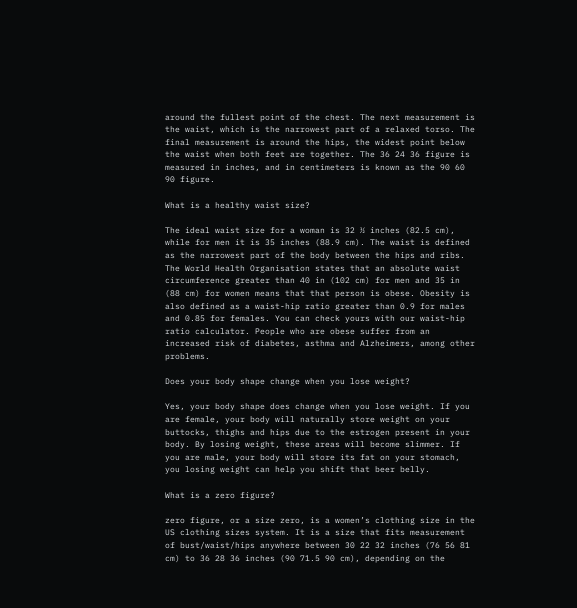around the fullest point of the chest. The next measurement is the waist, which is the narrowest part of a relaxed torso. The final measurement is around the hips, the widest point below the waist when both feet are together. The 36 24 36 figure is measured in inches, and in centimeters is known as the 90 60 90 figure.

What is a healthy waist size?

The ideal waist size for a woman is 32 ½ inches (82.5 cm), while for men it is 35 inches (88.9 cm). The waist is defined as the narrowest part of the body between the hips and ribs. The World Health Organisation states that an absolute waist circumference greater than 40 in (102 cm) for men and 35 in (88 cm) for women means that that person is obese. Obesity is also defined as a waist-hip ratio greater than 0.9 for males and 0.85 for females. You can check yours with our waist-hip ratio calculator. People who are obese suffer from an increased risk of diabetes, asthma and Alzheimers, among other problems.

Does your body shape change when you lose weight?

Yes, your body shape does change when you lose weight. If you are female, your body will naturally store weight on your buttocks, thighs and hips due to the estrogen present in your body. By losing weight, these areas will become slimmer. If you are male, your body will store its fat on your stomach, you losing weight can help you shift that beer belly.

What is a zero figure?

zero figure, or a size zero, is a women’s clothing size in the US clothing sizes system. It is a size that fits measurement of bust/waist/hips anywhere between 30 22 32 inches (76 56 81 cm) to 36 28 36 inches (90 71.5 90 cm), depending on the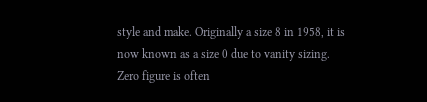style and make. Originally a size 8 in 1958, it is now known as a size 0 due to vanity sizing. Zero figure is often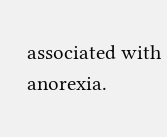associated with anorexia.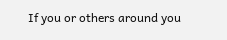If you or others around you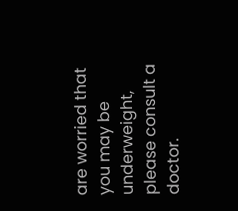are worried that you may be underweight, please consult a doctor.